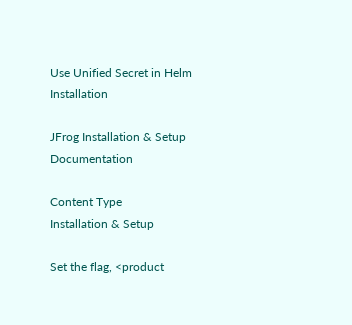Use Unified Secret in Helm Installation

JFrog Installation & Setup Documentation

Content Type
Installation & Setup

Set the flag, <product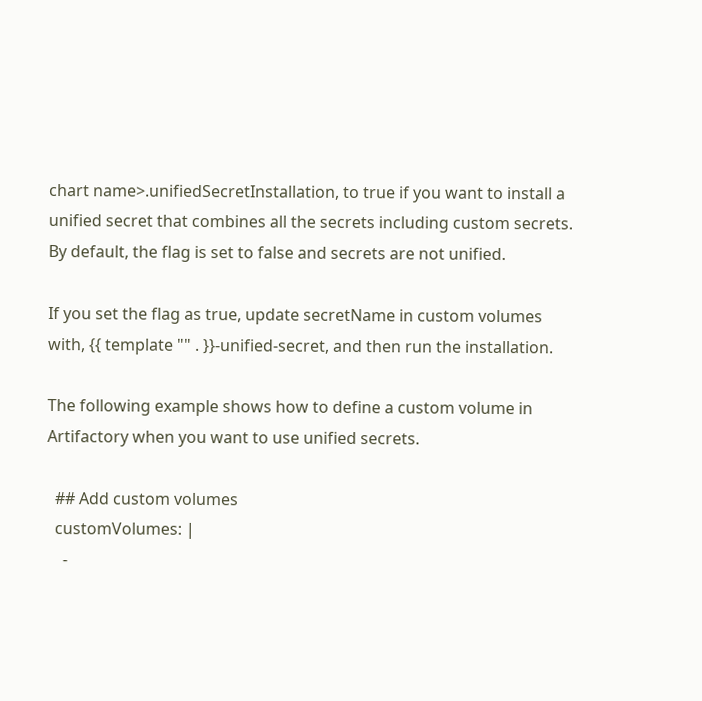chart name>.unifiedSecretInstallation, to true if you want to install a unified secret that combines all the secrets including custom secrets. By default, the flag is set to false and secrets are not unified.

If you set the flag as true, update secretName in custom volumes with, {{ template "" . }}-unified-secret, and then run the installation.

The following example shows how to define a custom volume in Artifactory when you want to use unified secrets.

  ## Add custom volumes
  customVolumes: |
    -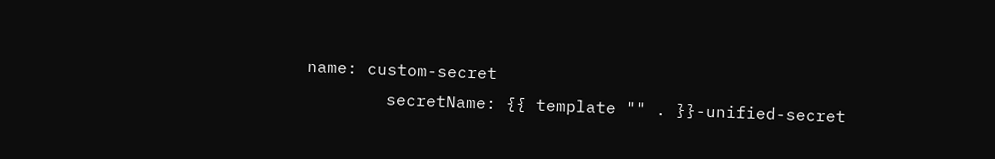name: custom-secret
        secretName: {{ template "" . }}-unified-secret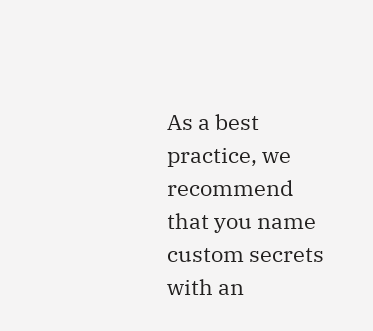As a best practice, we recommend that you name custom secrets with an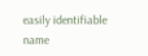easily identifiable name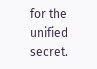for the unified secret.